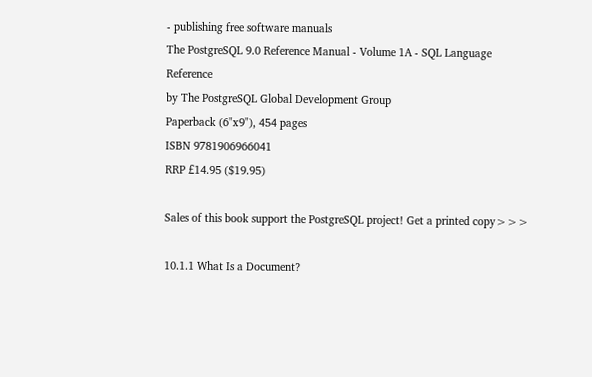- publishing free software manuals
The PostgreSQL 9.0 Reference Manual - Volume 1A - SQL Language Reference
by The PostgreSQL Global Development Group
Paperback (6"x9"), 454 pages
ISBN 9781906966041
RRP £14.95 ($19.95)

Sales of this book support the PostgreSQL project! Get a printed copy>>>

10.1.1 What Is a Document?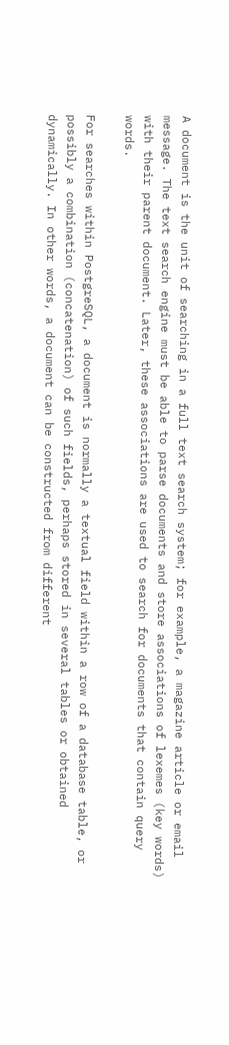A document is the unit of searching in a full text search system; for example, a magazine article or email message. The text search engine must be able to parse documents and store associations of lexemes (key words) with their parent document. Later, these associations are used to search for documents that contain query words.

For searches within PostgreSQL, a document is normally a textual field within a row of a database table, or possibly a combination (concatenation) of such fields, perhaps stored in several tables or obtained dynamically. In other words, a document can be constructed from different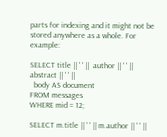parts for indexing and it might not be stored anywhere as a whole. For example:

SELECT title || ' ' ||  author || ' ' ||  abstract || ' ' ||
  body AS document
FROM messages
WHERE mid = 12;

SELECT m.title || ' ' || m.author || ' ' ||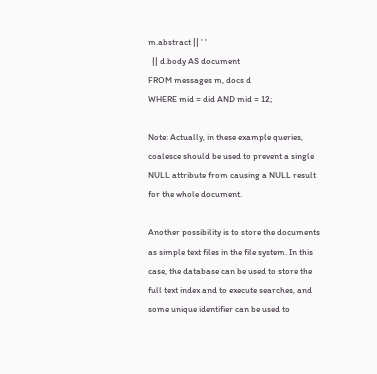m.abstract || ' '
  || d.body AS document
FROM messages m, docs d
WHERE mid = did AND mid = 12;

Note: Actually, in these example queries, coalesce should be used to prevent a single NULL attribute from causing a NULL result for the whole document.

Another possibility is to store the documents as simple text files in the file system. In this case, the database can be used to store the full text index and to execute searches, and some unique identifier can be used to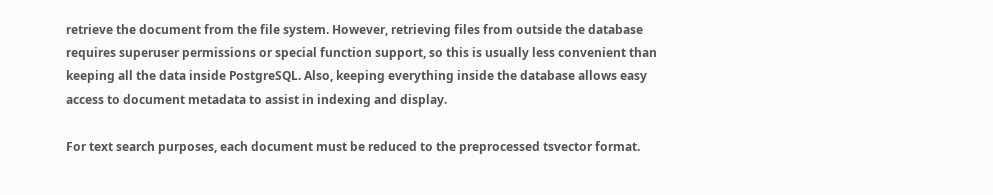retrieve the document from the file system. However, retrieving files from outside the database requires superuser permissions or special function support, so this is usually less convenient than keeping all the data inside PostgreSQL. Also, keeping everything inside the database allows easy access to document metadata to assist in indexing and display.

For text search purposes, each document must be reduced to the preprocessed tsvector format.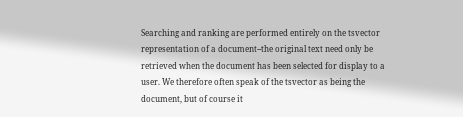Searching and ranking are performed entirely on the tsvector representation of a document--the original text need only be retrieved when the document has been selected for display to a user. We therefore often speak of the tsvector as being the document, but of course it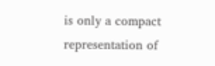is only a compact representation of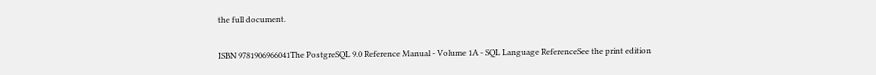the full document.

ISBN 9781906966041The PostgreSQL 9.0 Reference Manual - Volume 1A - SQL Language ReferenceSee the print edition